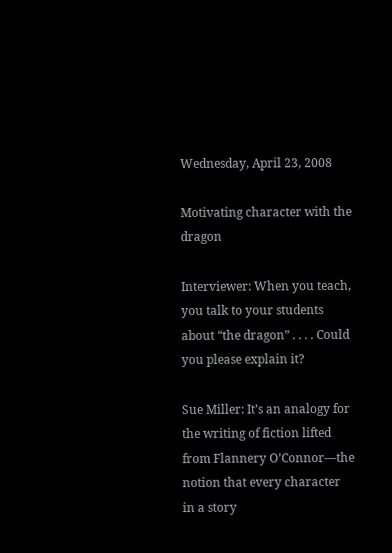Wednesday, April 23, 2008

Motivating character with the dragon

Interviewer: When you teach, you talk to your students about “the dragon” . . . . Could you please explain it?

Sue Miller: It’s an analogy for the writing of fiction lifted from Flannery O’Connor—the notion that every character in a story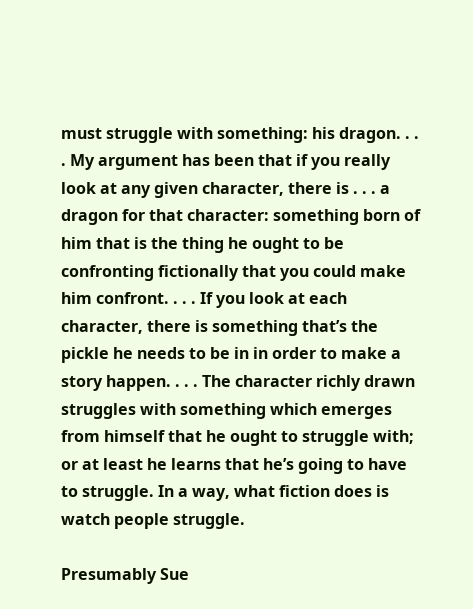must struggle with something: his dragon. . . . My argument has been that if you really look at any given character, there is . . . a dragon for that character: something born of him that is the thing he ought to be confronting fictionally that you could make him confront. . . . If you look at each character, there is something that’s the pickle he needs to be in in order to make a story happen. . . . The character richly drawn struggles with something which emerges from himself that he ought to struggle with; or at least he learns that he’s going to have to struggle. In a way, what fiction does is watch people struggle.

Presumably Sue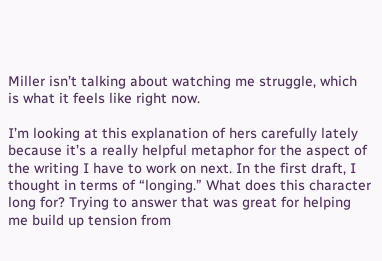Miller isn’t talking about watching me struggle, which is what it feels like right now.

I’m looking at this explanation of hers carefully lately because it’s a really helpful metaphor for the aspect of the writing I have to work on next. In the first draft, I thought in terms of “longing.” What does this character long for? Trying to answer that was great for helping me build up tension from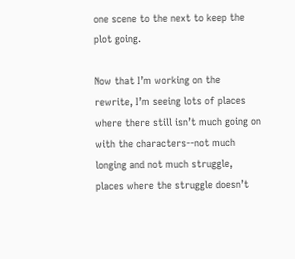one scene to the next to keep the plot going.

Now that I’m working on the rewrite, I’m seeing lots of places where there still isn’t much going on with the characters--not much longing and not much struggle, places where the struggle doesn’t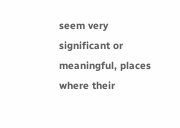seem very significant or meaningful, places where their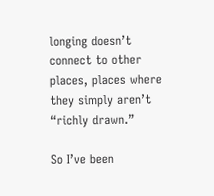longing doesn’t connect to other places, places where they simply aren’t “richly drawn.”

So I’ve been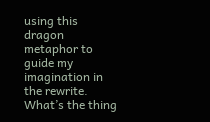using this dragon metaphor to guide my imagination in the rewrite. What’s the thing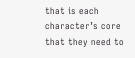that is each character’s core that they need to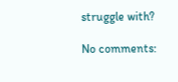struggle with?

No comments: